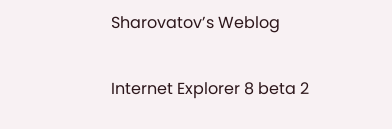Sharovatov’s Weblog

Internet Explorer 8 beta 2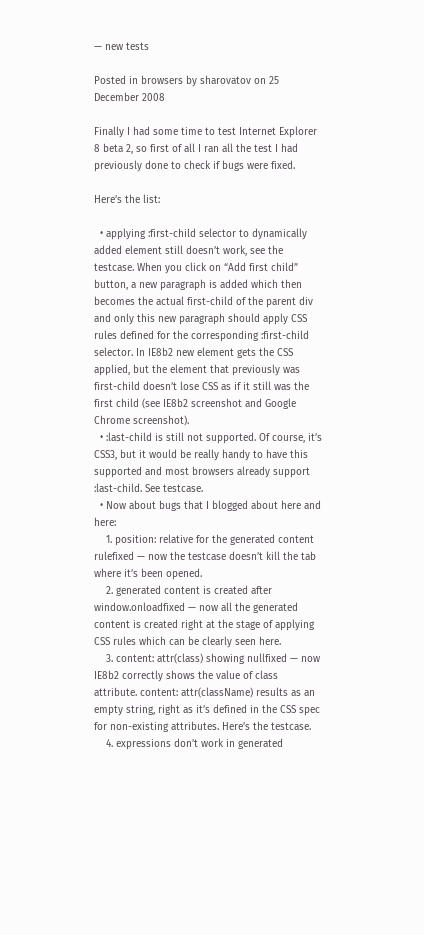— new tests

Posted in browsers by sharovatov on 25 December 2008

Finally I had some time to test Internet Explorer 8 beta 2, so first of all I ran all the test I had previously done to check if bugs were fixed.

Here’s the list:

  • applying :first-child selector to dynamically added element still doesn’t work, see the testcase. When you click on “Add first child” button, a new paragraph is added which then becomes the actual first-child of the parent div and only this new paragraph should apply CSS rules defined for the corresponding :first-child selector. In IE8b2 new element gets the CSS applied, but the element that previously was first-child doesn’t lose CSS as if it still was the first child (see IE8b2 screenshot and Google Chrome screenshot).
  • :last-child is still not supported. Of course, it’s CSS3, but it would be really handy to have this supported and most browsers already support :last-child. See testcase.
  • Now about bugs that I blogged about here and here:
    1. position: relative for the generated content rulefixed — now the testcase doesn’t kill the tab where it’s been opened.
    2. generated content is created after window.onloadfixed — now all the generated content is created right at the stage of applying CSS rules which can be clearly seen here.
    3. content: attr(class) showing nullfixed — now IE8b2 correctly shows the value of class attribute. content: attr(className) results as an empty string, right as it’s defined in the CSS spec for non-existing attributes. Here’s the testcase.
    4. expressions don’t work in generated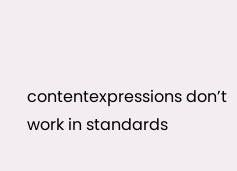contentexpressions don’t work in standards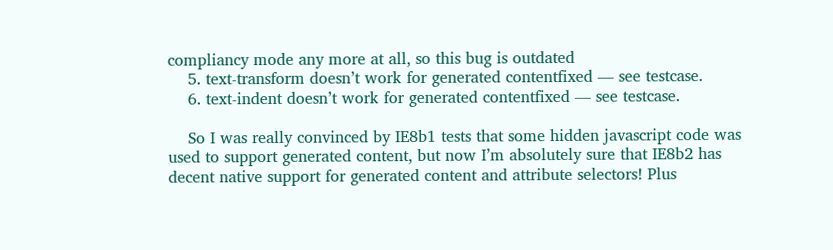compliancy mode any more at all, so this bug is outdated
    5. text-transform doesn’t work for generated contentfixed — see testcase.
    6. text-indent doesn’t work for generated contentfixed — see testcase.

    So I was really convinced by IE8b1 tests that some hidden javascript code was used to support generated content, but now I’m absolutely sure that IE8b2 has decent native support for generated content and attribute selectors! Plus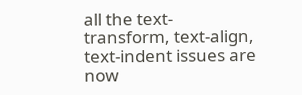all the text-transform, text-align, text-indent issues are now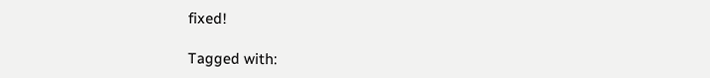fixed!

Tagged with: